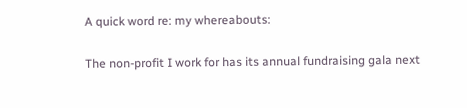A quick word re: my whereabouts:

The non-profit I work for has its annual fundraising gala next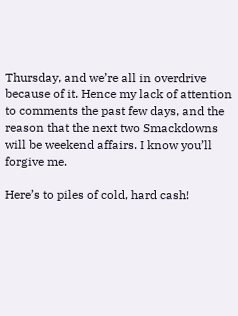Thursday, and we’re all in overdrive because of it. Hence my lack of attention to comments the past few days, and the reason that the next two Smackdowns will be weekend affairs. I know you’ll forgive me.

Here’s to piles of cold, hard cash!